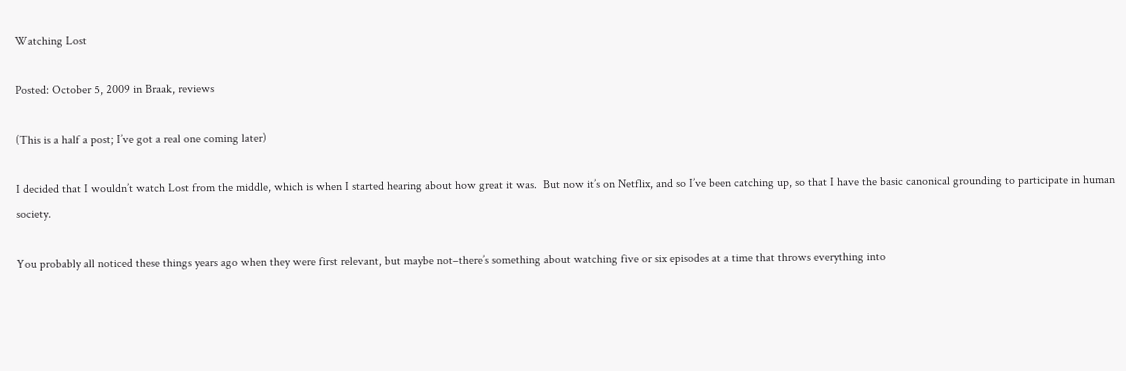Watching Lost

Posted: October 5, 2009 in Braak, reviews

(This is a half a post; I’ve got a real one coming later)

I decided that I wouldn’t watch Lost from the middle, which is when I started hearing about how great it was.  But now it’s on Netflix, and so I’ve been catching up, so that I have the basic canonical grounding to participate in human society.

You probably all noticed these things years ago when they were first relevant, but maybe not–there’s something about watching five or six episodes at a time that throws everything into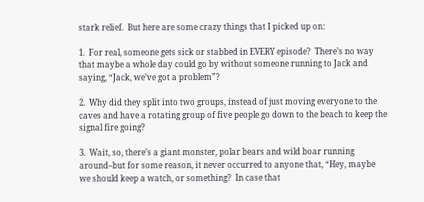stark relief.  But here are some crazy things that I picked up on:

1.  For real, someone gets sick or stabbed in EVERY episode?  There’s no way that maybe a whole day could go by without someone running to Jack and saying, “Jack, we’ve got a problem”?

2.  Why did they split into two groups, instead of just moving everyone to the caves and have a rotating group of five people go down to the beach to keep the signal fire going?

3.  Wait, so, there’s a giant monster, polar bears and wild boar running around–but for some reason, it never occurred to anyone that, “Hey, maybe we should keep a watch, or something?  In case that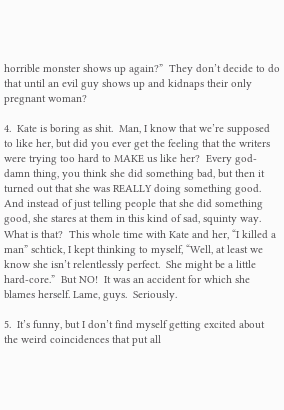horrible monster shows up again?”  They don’t decide to do that until an evil guy shows up and kidnaps their only pregnant woman?

4.  Kate is boring as shit.  Man, I know that we’re supposed to like her, but did you ever get the feeling that the writers were trying too hard to MAKE us like her?  Every god-damn thing, you think she did something bad, but then it turned out that she was REALLY doing something good.  And instead of just telling people that she did something good, she stares at them in this kind of sad, squinty way.  What is that?  This whole time with Kate and her, “I killed a man” schtick, I kept thinking to myself, “Well, at least we know she isn’t relentlessly perfect.  She might be a little hard-core.”  But NO!  It was an accident for which she blames herself. Lame, guys.  Seriously.

5.  It’s funny, but I don’t find myself getting excited about the weird coincidences that put all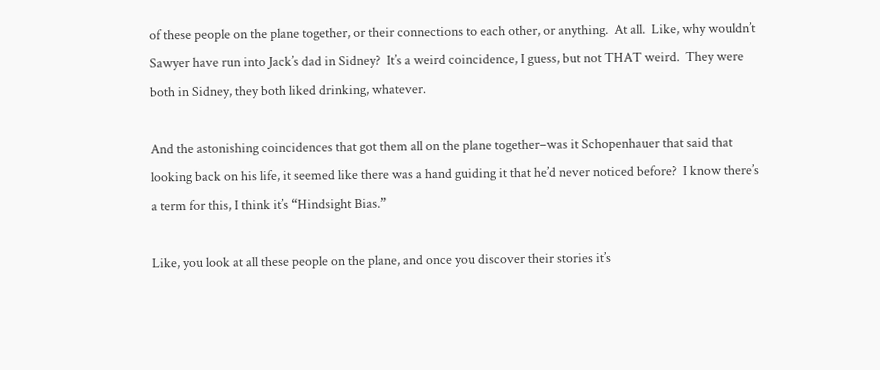of these people on the plane together, or their connections to each other, or anything.  At all.  Like, why wouldn’t Sawyer have run into Jack’s dad in Sidney?  It’s a weird coincidence, I guess, but not THAT weird.  They were both in Sidney, they both liked drinking, whatever.

And the astonishing coincidences that got them all on the plane together–was it Schopenhauer that said that looking back on his life, it seemed like there was a hand guiding it that he’d never noticed before?  I know there’s a term for this, I think it’s “Hindsight Bias.”

Like, you look at all these people on the plane, and once you discover their stories it’s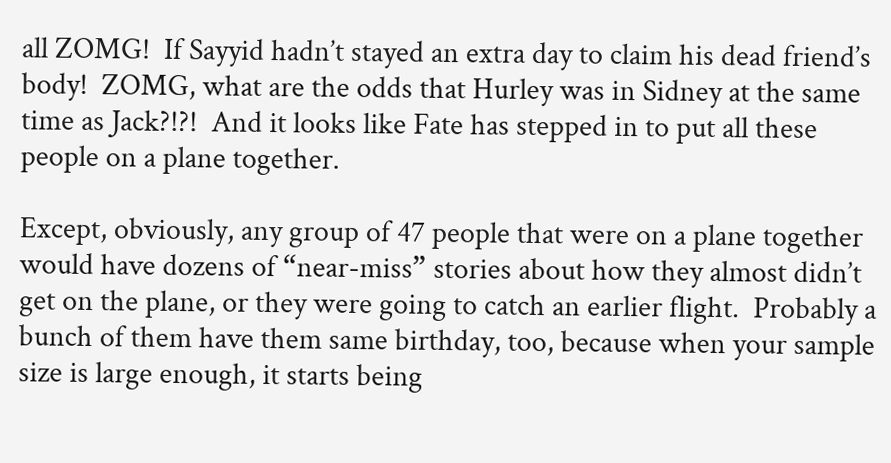all ZOMG!  If Sayyid hadn’t stayed an extra day to claim his dead friend’s body!  ZOMG, what are the odds that Hurley was in Sidney at the same time as Jack?!?!  And it looks like Fate has stepped in to put all these people on a plane together.

Except, obviously, any group of 47 people that were on a plane together would have dozens of “near-miss” stories about how they almost didn’t get on the plane, or they were going to catch an earlier flight.  Probably a bunch of them have them same birthday, too, because when your sample size is large enough, it starts being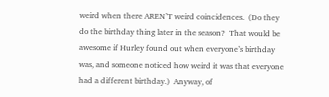weird when there AREN’T weird coincidences.  (Do they do the birthday thing later in the season?  That would be awesome if Hurley found out when everyone’s birthday was, and someone noticed how weird it was that everyone had a different birthday.)  Anyway, of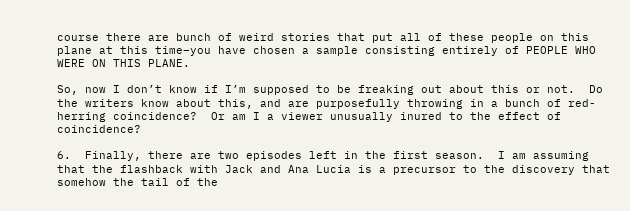course there are bunch of weird stories that put all of these people on this plane at this time–you have chosen a sample consisting entirely of PEOPLE WHO WERE ON THIS PLANE.

So, now I don’t know if I’m supposed to be freaking out about this or not.  Do the writers know about this, and are purposefully throwing in a bunch of red-herring coincidence?  Or am I a viewer unusually inured to the effect of coincidence?

6.  Finally, there are two episodes left in the first season.  I am assuming that the flashback with Jack and Ana Lucia is a precursor to the discovery that somehow the tail of the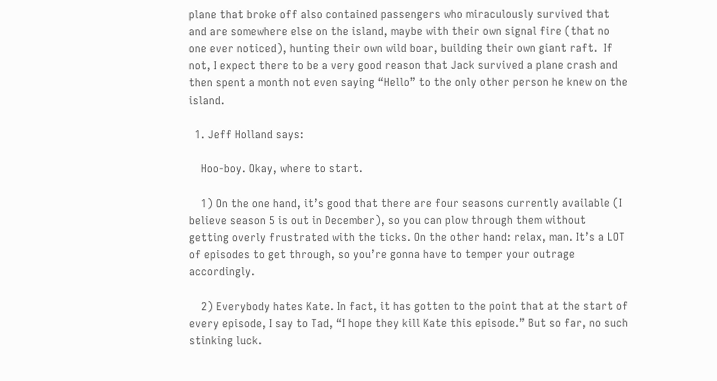plane that broke off also contained passengers who miraculously survived that and are somewhere else on the island, maybe with their own signal fire (that no one ever noticed), hunting their own wild boar, building their own giant raft.  If not, I expect there to be a very good reason that Jack survived a plane crash and then spent a month not even saying “Hello” to the only other person he knew on the island.

  1. Jeff Holland says:

    Hoo-boy. Okay, where to start.

    1) On the one hand, it’s good that there are four seasons currently available (I believe season 5 is out in December), so you can plow through them without getting overly frustrated with the ticks. On the other hand: relax, man. It’s a LOT of episodes to get through, so you’re gonna have to temper your outrage accordingly.

    2) Everybody hates Kate. In fact, it has gotten to the point that at the start of every episode, I say to Tad, “I hope they kill Kate this episode.” But so far, no such stinking luck.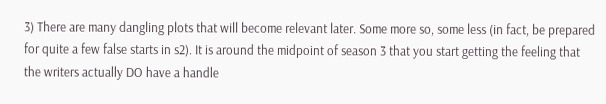3) There are many dangling plots that will become relevant later. Some more so, some less (in fact, be prepared for quite a few false starts in s2). It is around the midpoint of season 3 that you start getting the feeling that the writers actually DO have a handle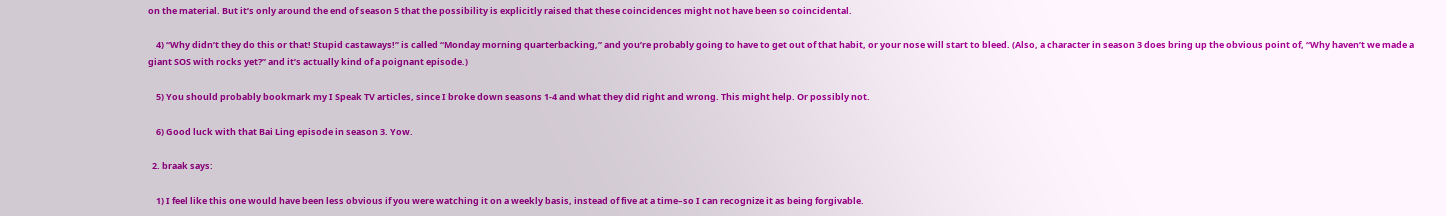on the material. But it’s only around the end of season 5 that the possibility is explicitly raised that these coincidences might not have been so coincidental.

    4) “Why didn’t they do this or that! Stupid castaways!” is called “Monday morning quarterbacking,” and you’re probably going to have to get out of that habit, or your nose will start to bleed. (Also, a character in season 3 does bring up the obvious point of, “Why haven’t we made a giant SOS with rocks yet?” and it’s actually kind of a poignant episode.)

    5) You should probably bookmark my I Speak TV articles, since I broke down seasons 1-4 and what they did right and wrong. This might help. Or possibly not.

    6) Good luck with that Bai Ling episode in season 3. Yow.

  2. braak says:

    1) I feel like this one would have been less obvious if you were watching it on a weekly basis, instead of five at a time–so I can recognize it as being forgivable.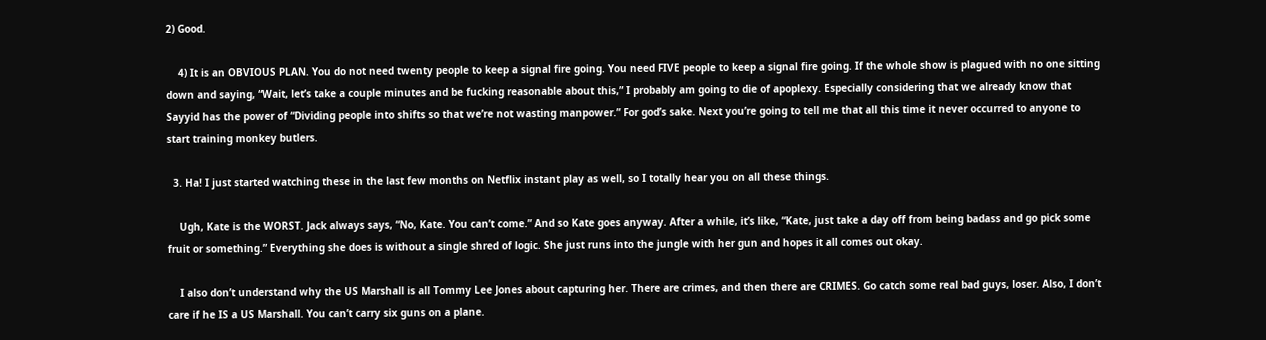2) Good.

    4) It is an OBVIOUS PLAN. You do not need twenty people to keep a signal fire going. You need FIVE people to keep a signal fire going. If the whole show is plagued with no one sitting down and saying, “Wait, let’s take a couple minutes and be fucking reasonable about this,” I probably am going to die of apoplexy. Especially considering that we already know that Sayyid has the power of “Dividing people into shifts so that we’re not wasting manpower.” For god’s sake. Next you’re going to tell me that all this time it never occurred to anyone to start training monkey butlers.

  3. Ha! I just started watching these in the last few months on Netflix instant play as well, so I totally hear you on all these things.

    Ugh, Kate is the WORST. Jack always says, “No, Kate. You can’t come.” And so Kate goes anyway. After a while, it’s like, “Kate, just take a day off from being badass and go pick some fruit or something.” Everything she does is without a single shred of logic. She just runs into the jungle with her gun and hopes it all comes out okay.

    I also don’t understand why the US Marshall is all Tommy Lee Jones about capturing her. There are crimes, and then there are CRIMES. Go catch some real bad guys, loser. Also, I don’t care if he IS a US Marshall. You can’t carry six guns on a plane.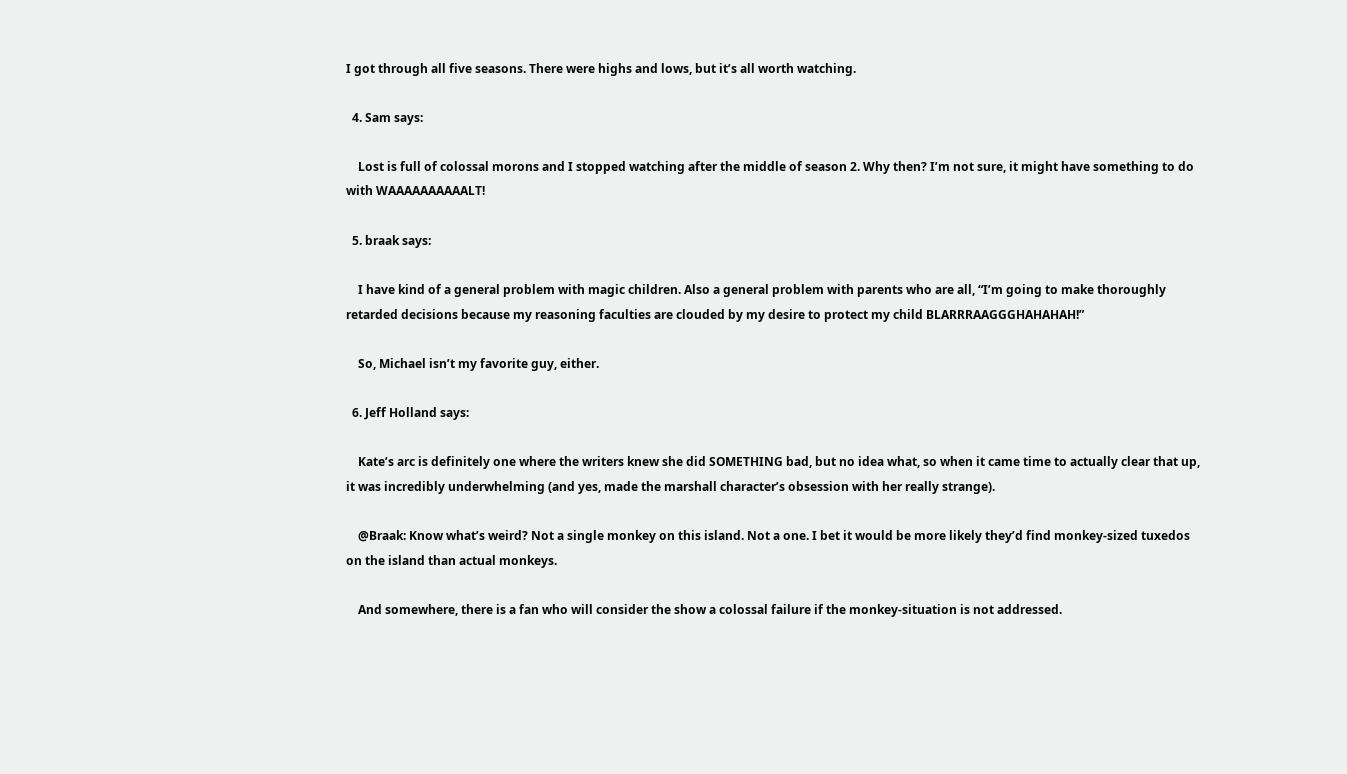I got through all five seasons. There were highs and lows, but it’s all worth watching.

  4. Sam says:

    Lost is full of colossal morons and I stopped watching after the middle of season 2. Why then? I’m not sure, it might have something to do with WAAAAAAAAAALT!

  5. braak says:

    I have kind of a general problem with magic children. Also a general problem with parents who are all, “I’m going to make thoroughly retarded decisions because my reasoning faculties are clouded by my desire to protect my child BLARRRAAGGGHAHAHAH!”

    So, Michael isn’t my favorite guy, either.

  6. Jeff Holland says:

    Kate’s arc is definitely one where the writers knew she did SOMETHING bad, but no idea what, so when it came time to actually clear that up, it was incredibly underwhelming (and yes, made the marshall character’s obsession with her really strange).

    @Braak: Know what’s weird? Not a single monkey on this island. Not a one. I bet it would be more likely they’d find monkey-sized tuxedos on the island than actual monkeys.

    And somewhere, there is a fan who will consider the show a colossal failure if the monkey-situation is not addressed.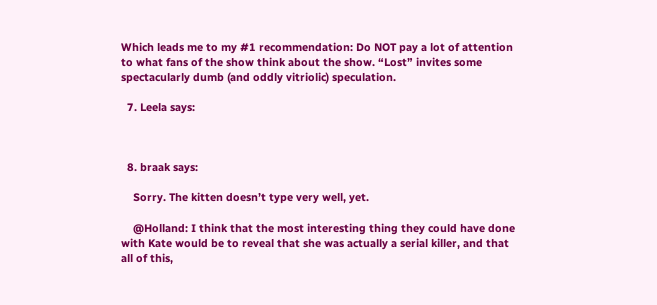Which leads me to my #1 recommendation: Do NOT pay a lot of attention to what fans of the show think about the show. “Lost” invites some spectacularly dumb (and oddly vitriolic) speculation.

  7. Leela says:



  8. braak says:

    Sorry. The kitten doesn’t type very well, yet.

    @Holland: I think that the most interesting thing they could have done with Kate would be to reveal that she was actually a serial killer, and that all of this,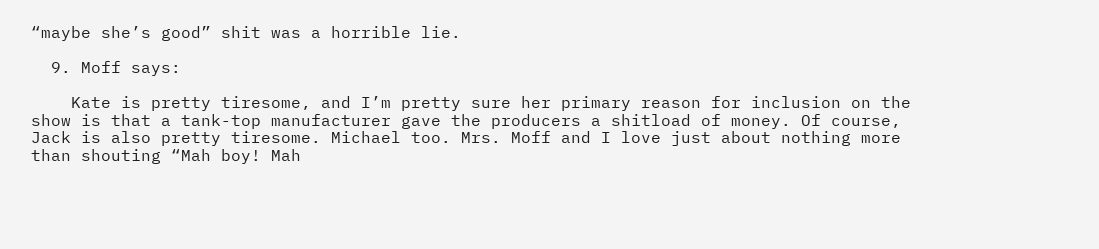“maybe she’s good” shit was a horrible lie.

  9. Moff says:

    Kate is pretty tiresome, and I’m pretty sure her primary reason for inclusion on the show is that a tank-top manufacturer gave the producers a shitload of money. Of course, Jack is also pretty tiresome. Michael too. Mrs. Moff and I love just about nothing more than shouting “Mah boy! Mah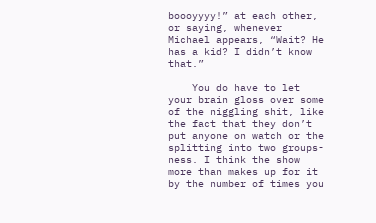boooyyyy!” at each other, or saying, whenever Michael appears, “Wait? He has a kid? I didn’t know that.”

    You do have to let your brain gloss over some of the niggling shit, like the fact that they don’t put anyone on watch or the splitting into two groups-ness. I think the show more than makes up for it by the number of times you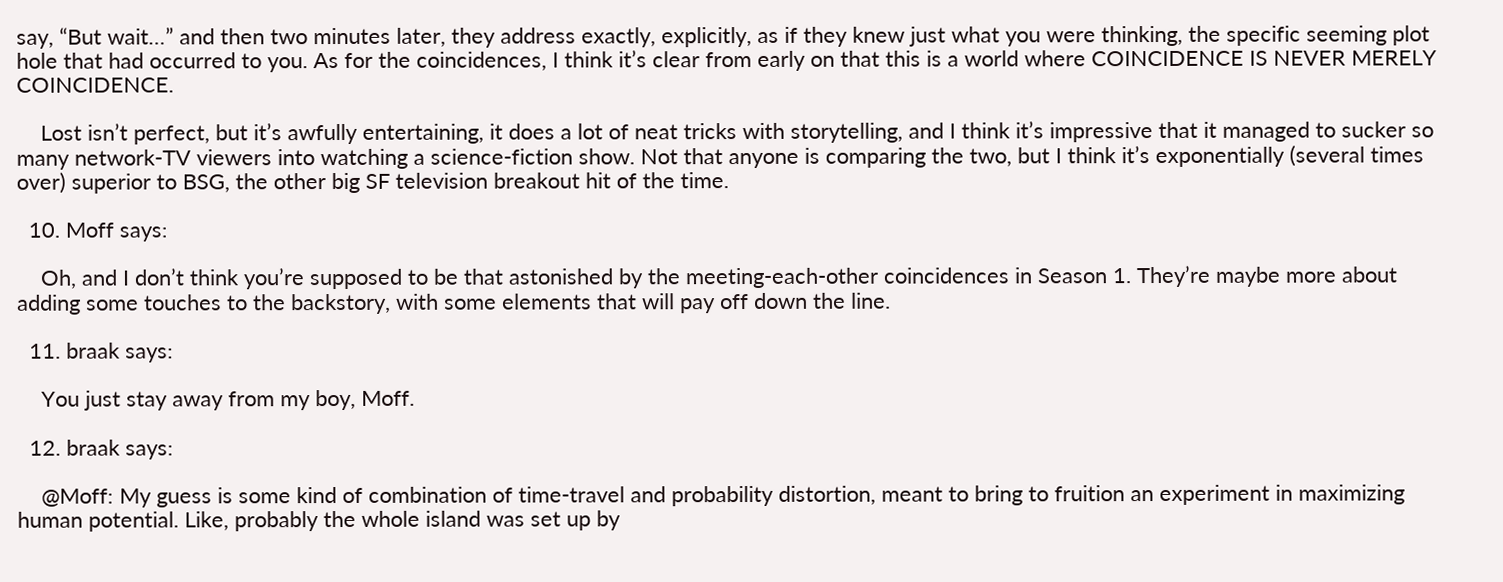say, “But wait…” and then two minutes later, they address exactly, explicitly, as if they knew just what you were thinking, the specific seeming plot hole that had occurred to you. As for the coincidences, I think it’s clear from early on that this is a world where COINCIDENCE IS NEVER MERELY COINCIDENCE.

    Lost isn’t perfect, but it’s awfully entertaining, it does a lot of neat tricks with storytelling, and I think it’s impressive that it managed to sucker so many network-TV viewers into watching a science-fiction show. Not that anyone is comparing the two, but I think it’s exponentially (several times over) superior to BSG, the other big SF television breakout hit of the time.

  10. Moff says:

    Oh, and I don’t think you’re supposed to be that astonished by the meeting-each-other coincidences in Season 1. They’re maybe more about adding some touches to the backstory, with some elements that will pay off down the line.

  11. braak says:

    You just stay away from my boy, Moff.

  12. braak says:

    @Moff: My guess is some kind of combination of time-travel and probability distortion, meant to bring to fruition an experiment in maximizing human potential. Like, probably the whole island was set up by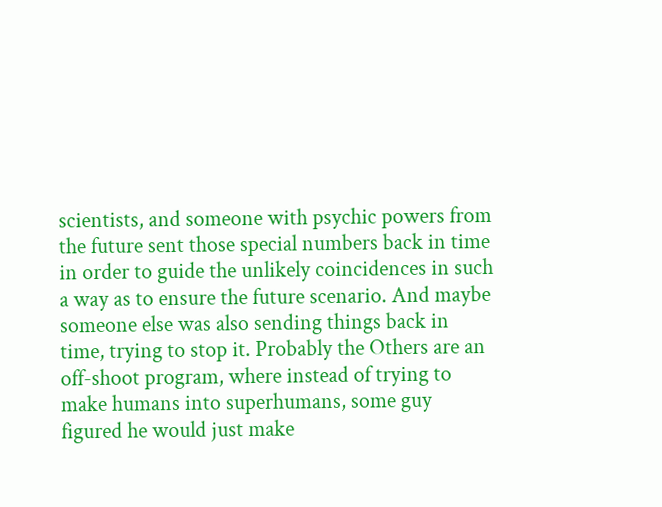scientists, and someone with psychic powers from the future sent those special numbers back in time in order to guide the unlikely coincidences in such a way as to ensure the future scenario. And maybe someone else was also sending things back in time, trying to stop it. Probably the Others are an off-shoot program, where instead of trying to make humans into superhumans, some guy figured he would just make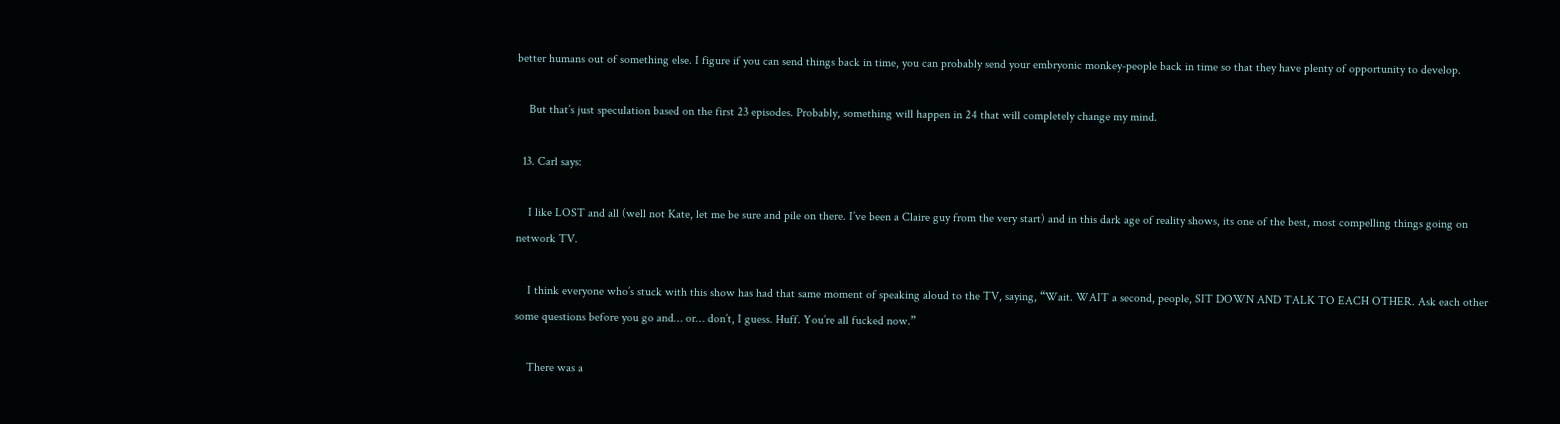better humans out of something else. I figure if you can send things back in time, you can probably send your embryonic monkey-people back in time so that they have plenty of opportunity to develop.

    But that’s just speculation based on the first 23 episodes. Probably, something will happen in 24 that will completely change my mind.

  13. Carl says:

    I like LOST and all (well not Kate, let me be sure and pile on there. I’ve been a Claire guy from the very start) and in this dark age of reality shows, its one of the best, most compelling things going on network TV.

    I think everyone who’s stuck with this show has had that same moment of speaking aloud to the TV, saying, “Wait. WAIT a second, people, SIT DOWN AND TALK TO EACH OTHER. Ask each other some questions before you go and… or… don’t, I guess. Huff. You’re all fucked now.”

    There was a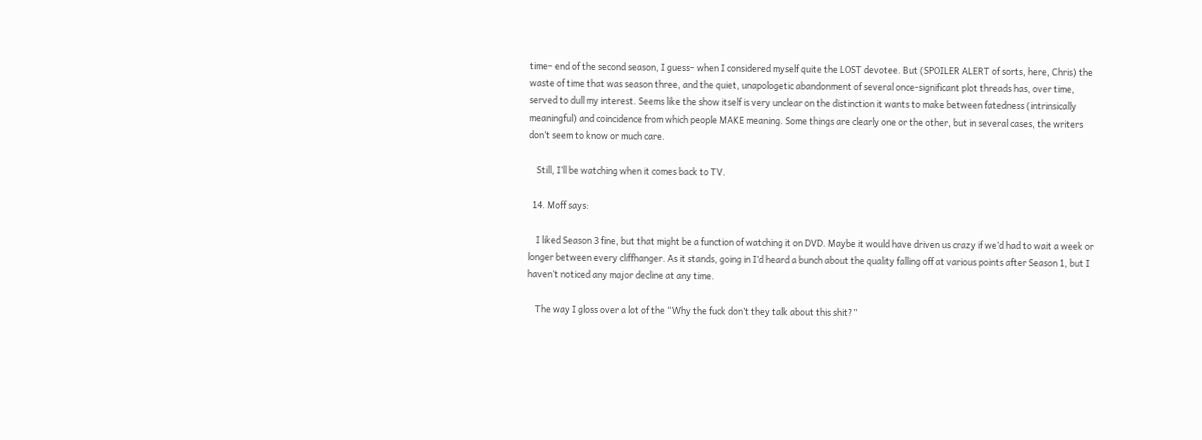time– end of the second season, I guess– when I considered myself quite the LOST devotee. But (SPOILER ALERT of sorts, here, Chris) the waste of time that was season three, and the quiet, unapologetic abandonment of several once-significant plot threads has, over time, served to dull my interest. Seems like the show itself is very unclear on the distinction it wants to make between fatedness (intrinsically meaningful) and coincidence from which people MAKE meaning. Some things are clearly one or the other, but in several cases, the writers don’t seem to know or much care.

    Still, I’ll be watching when it comes back to TV.

  14. Moff says:

    I liked Season 3 fine, but that might be a function of watching it on DVD. Maybe it would have driven us crazy if we’d had to wait a week or longer between every cliffhanger. As it stands, going in I’d heard a bunch about the quality falling off at various points after Season 1, but I haven’t noticed any major decline at any time.

    The way I gloss over a lot of the “Why the fuck don’t they talk about this shit?”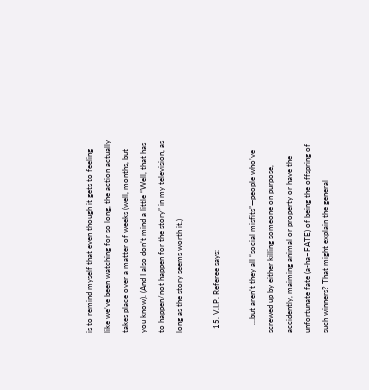is to remind myself that even though it gets to feeling like we’ve been watching for so long, the action actually takes place over a matter of weeks (well, months, but you know). (And I also don’t mind a little “Well, that has to happen/not happen for the story” in my television, as long as the story seems worth it.)

  15. V.I.P. Referee says:

    …but aren’t they all “social misfits”—people who’ve screwed up by either killing someone on purpose, accidently, maiming animal or property or have the unfortunate fate (a-ha–FATE) of being the offspring of such winners? That might explain the general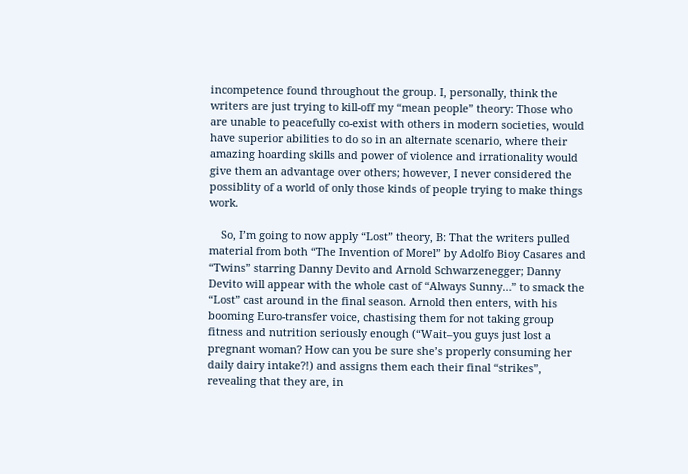incompetence found throughout the group. I, personally, think the writers are just trying to kill-off my “mean people” theory: Those who are unable to peacefully co-exist with others in modern societies, would have superior abilities to do so in an alternate scenario, where their amazing hoarding skills and power of violence and irrationality would give them an advantage over others; however, I never considered the possiblity of a world of only those kinds of people trying to make things work.

    So, I’m going to now apply “Lost” theory, B: That the writers pulled material from both “The Invention of Morel” by Adolfo Bioy Casares and “Twins” starring Danny Devito and Arnold Schwarzenegger; Danny Devito will appear with the whole cast of “Always Sunny…” to smack the “Lost” cast around in the final season. Arnold then enters, with his booming Euro-transfer voice, chastising them for not taking group fitness and nutrition seriously enough (“Wait–you guys just lost a pregnant woman? How can you be sure she’s properly consuming her daily dairy intake?!) and assigns them each their final “strikes”, revealing that they are, in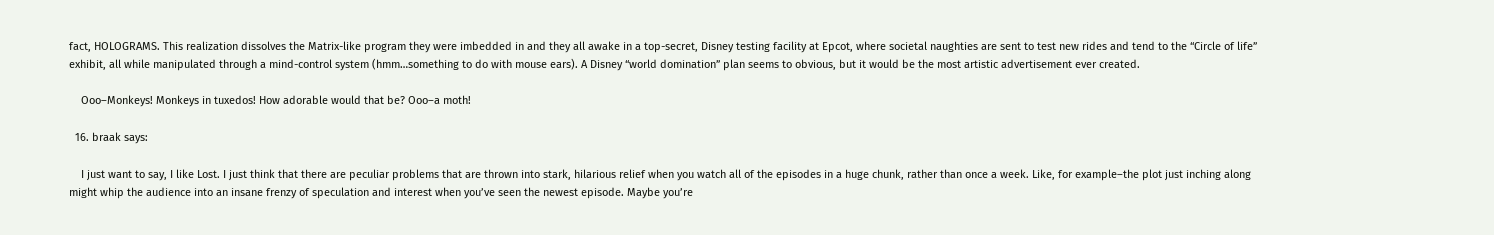fact, HOLOGRAMS. This realization dissolves the Matrix-like program they were imbedded in and they all awake in a top-secret, Disney testing facility at Epcot, where societal naughties are sent to test new rides and tend to the “Circle of life” exhibit, all while manipulated through a mind-control system (hmm…something to do with mouse ears). A Disney “world domination” plan seems to obvious, but it would be the most artistic advertisement ever created.

    Ooo–Monkeys! Monkeys in tuxedos! How adorable would that be? Ooo–a moth!

  16. braak says:

    I just want to say, I like Lost. I just think that there are peculiar problems that are thrown into stark, hilarious relief when you watch all of the episodes in a huge chunk, rather than once a week. Like, for example–the plot just inching along might whip the audience into an insane frenzy of speculation and interest when you’ve seen the newest episode. Maybe you’re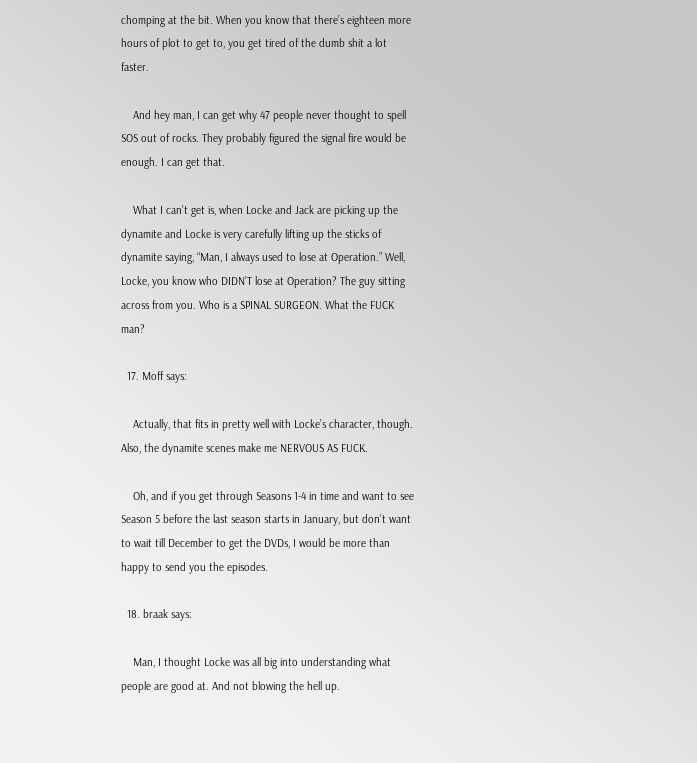chomping at the bit. When you know that there’s eighteen more hours of plot to get to, you get tired of the dumb shit a lot faster.

    And hey man, I can get why 47 people never thought to spell SOS out of rocks. They probably figured the signal fire would be enough. I can get that.

    What I can’t get is, when Locke and Jack are picking up the dynamite and Locke is very carefully lifting up the sticks of dynamite saying, “Man, I always used to lose at Operation.” Well, Locke, you know who DIDN’T lose at Operation? The guy sitting across from you. Who is a SPINAL SURGEON. What the FUCK man?

  17. Moff says:

    Actually, that fits in pretty well with Locke’s character, though. Also, the dynamite scenes make me NERVOUS AS FUCK.

    Oh, and if you get through Seasons 1-4 in time and want to see Season 5 before the last season starts in January, but don’t want to wait till December to get the DVDs, I would be more than happy to send you the episodes.

  18. braak says:

    Man, I thought Locke was all big into understanding what people are good at. And not blowing the hell up.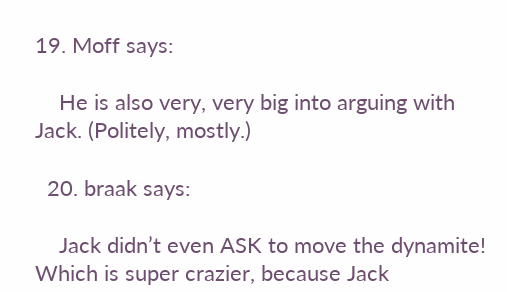19. Moff says:

    He is also very, very big into arguing with Jack. (Politely, mostly.)

  20. braak says:

    Jack didn’t even ASK to move the dynamite! Which is super crazier, because Jack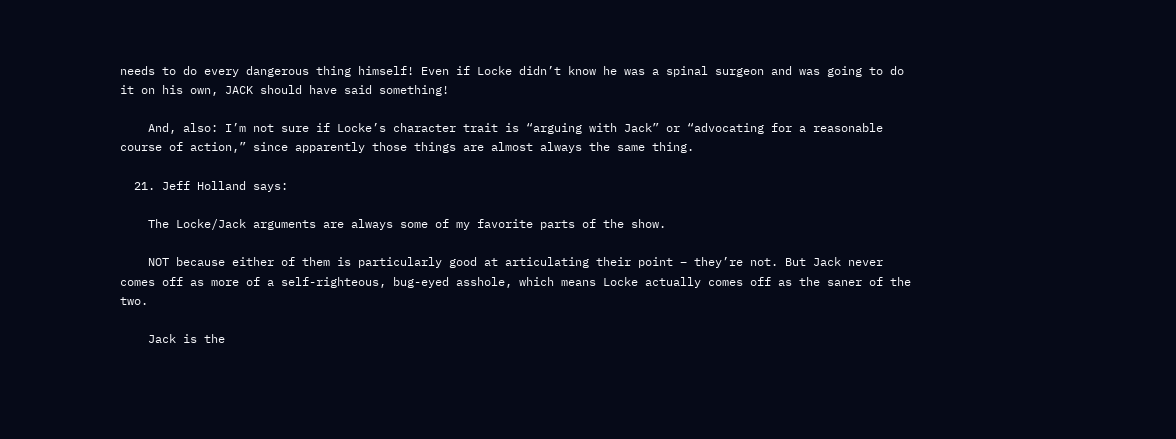needs to do every dangerous thing himself! Even if Locke didn’t know he was a spinal surgeon and was going to do it on his own, JACK should have said something!

    And, also: I’m not sure if Locke’s character trait is “arguing with Jack” or “advocating for a reasonable course of action,” since apparently those things are almost always the same thing.

  21. Jeff Holland says:

    The Locke/Jack arguments are always some of my favorite parts of the show.

    NOT because either of them is particularly good at articulating their point – they’re not. But Jack never comes off as more of a self-righteous, bug-eyed asshole, which means Locke actually comes off as the saner of the two.

    Jack is the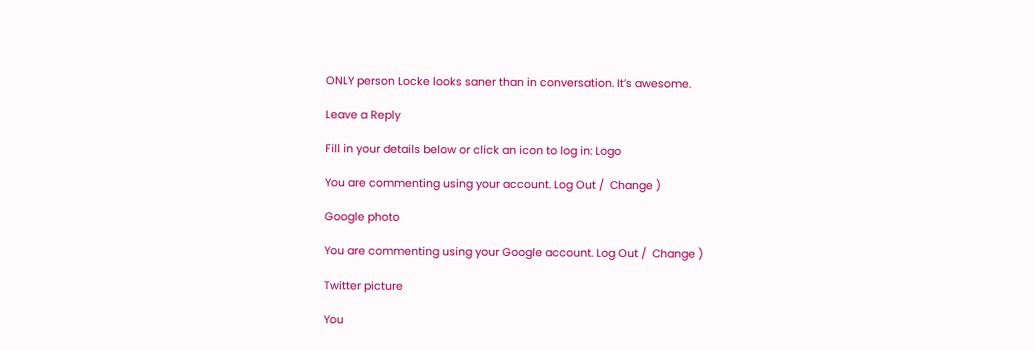ONLY person Locke looks saner than in conversation. It’s awesome.

Leave a Reply

Fill in your details below or click an icon to log in: Logo

You are commenting using your account. Log Out /  Change )

Google photo

You are commenting using your Google account. Log Out /  Change )

Twitter picture

You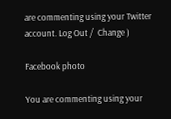are commenting using your Twitter account. Log Out /  Change )

Facebook photo

You are commenting using your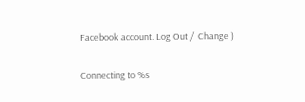Facebook account. Log Out /  Change )

Connecting to %s